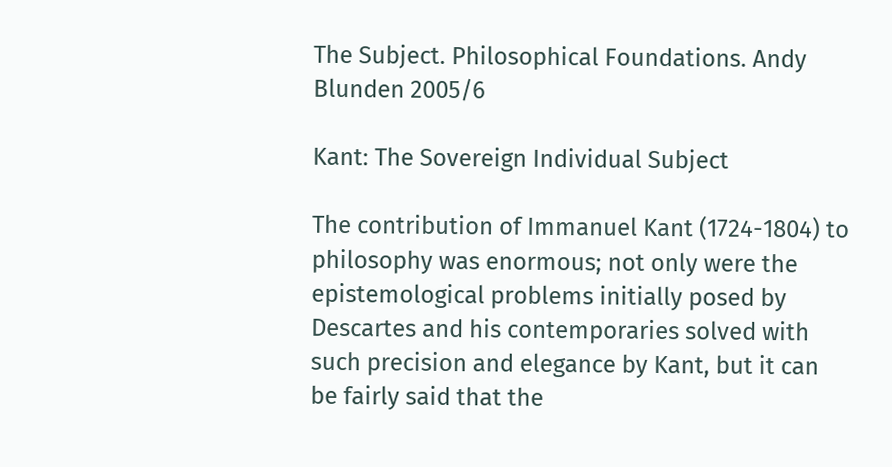The Subject. Philosophical Foundations. Andy Blunden 2005/6

Kant: The Sovereign Individual Subject

The contribution of Immanuel Kant (1724-1804) to philosophy was enormous; not only were the epistemological problems initially posed by Descartes and his contemporaries solved with such precision and elegance by Kant, but it can be fairly said that the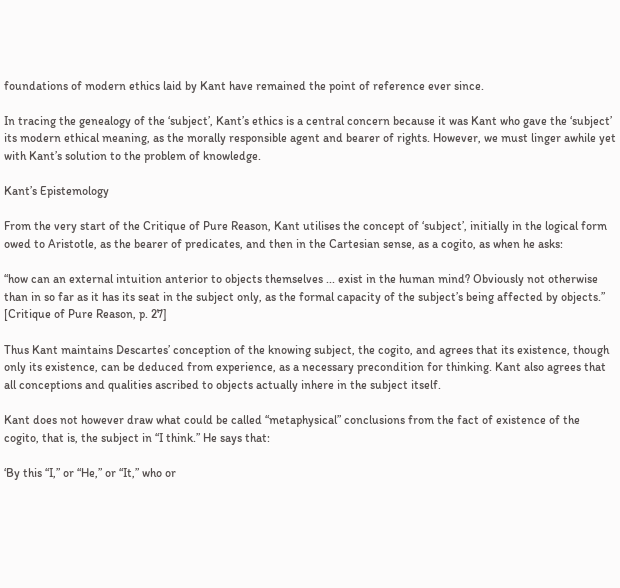foundations of modern ethics laid by Kant have remained the point of reference ever since.

In tracing the genealogy of the ‘subject’, Kant’s ethics is a central concern because it was Kant who gave the ‘subject’ its modern ethical meaning, as the morally responsible agent and bearer of rights. However, we must linger awhile yet with Kant’s solution to the problem of knowledge.

Kant’s Epistemology

From the very start of the Critique of Pure Reason, Kant utilises the concept of ‘subject’, initially in the logical form owed to Aristotle, as the bearer of predicates, and then in the Cartesian sense, as a cogito, as when he asks:

“how can an external intuition anterior to objects themselves ... exist in the human mind? Obviously not otherwise than in so far as it has its seat in the subject only, as the formal capacity of the subject’s being affected by objects.” [Critique of Pure Reason, p. 27]

Thus Kant maintains Descartes’ conception of the knowing subject, the cogito, and agrees that its existence, though only its existence, can be deduced from experience, as a necessary precondition for thinking. Kant also agrees that all conceptions and qualities ascribed to objects actually inhere in the subject itself.

Kant does not however draw what could be called “metaphysical” conclusions from the fact of existence of the cogito, that is, the subject in “I think.” He says that:

‘By this “I,” or “He,” or “It,” who or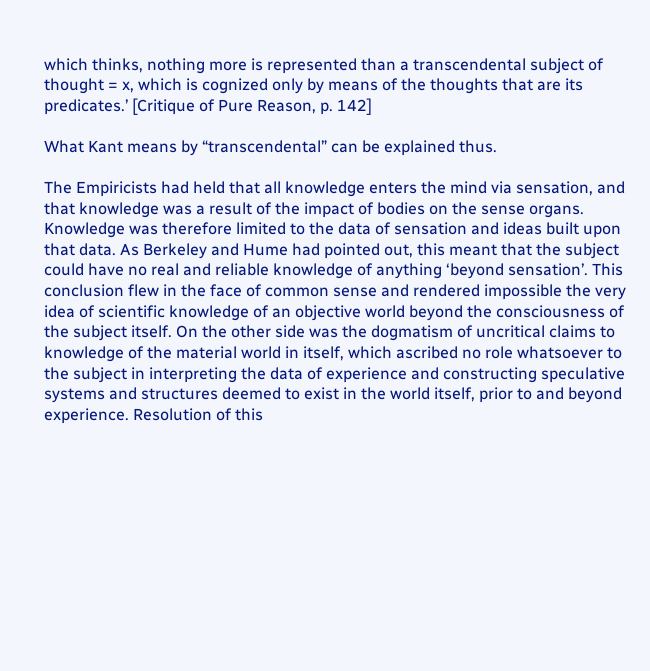which thinks, nothing more is represented than a transcendental subject of thought = x, which is cognized only by means of the thoughts that are its predicates.’ [Critique of Pure Reason, p. 142]

What Kant means by “transcendental” can be explained thus.

The Empiricists had held that all knowledge enters the mind via sensation, and that knowledge was a result of the impact of bodies on the sense organs. Knowledge was therefore limited to the data of sensation and ideas built upon that data. As Berkeley and Hume had pointed out, this meant that the subject could have no real and reliable knowledge of anything ‘beyond sensation’. This conclusion flew in the face of common sense and rendered impossible the very idea of scientific knowledge of an objective world beyond the consciousness of the subject itself. On the other side was the dogmatism of uncritical claims to knowledge of the material world in itself, which ascribed no role whatsoever to the subject in interpreting the data of experience and constructing speculative systems and structures deemed to exist in the world itself, prior to and beyond experience. Resolution of this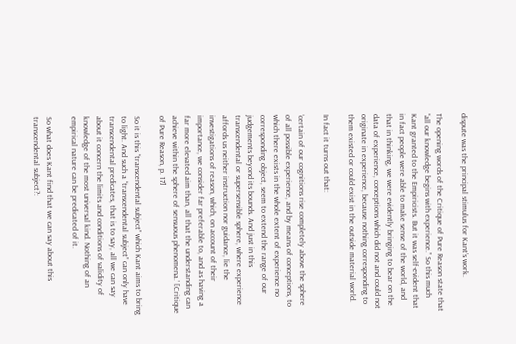dispute was the principal stimulus for Kant’s work.

The opening words of the Critique of Pure Reason state that “all our knowledge begins with experience.” So this much Kant granted to the Empiricists. But it was self-evident that in fact people were able to make sense of the world, and that in thinking, we were evidently bringing to bear on the data of experience, conceptions which did not and could not originate in experience, because nothing corresponding to them existed or could exist in the outside material world.

In fact it turns out that:

‘certain of our cognitions rise completely above the sphere of all possible experience, and by means of conceptions, to which there exists in the whole extent of experience no corresponding object, seem to extend the range of our judgements beyond its bounds. And just in this transcendental or supersensible sphere, where experience affords us neither instruction nor guidance, lie the investigations of reason, which, on account of their importance, we consider far preferable to, and as having a far more elevated aim than, all that the understanding can achieve within the sphere of sensuous phenomena.’ [Critique of Pure Reason, p. 17]

So it is this “transcendental subject” which Kant aims to bring to light. And such a “transcendental subject” can only have transcendental predicates, that is to say, all we can say about it concern the limits and conditions of validity of knowledge of the most universal kind. Nothing of an empirical nature can be predicated of it.

So what does Kant find that we can say about this transcendental subject?: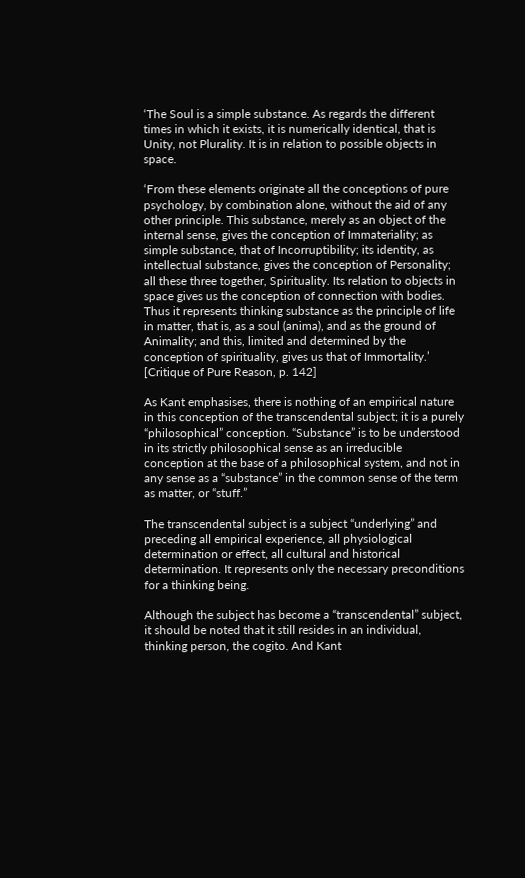‘The Soul is a simple substance. As regards the different times in which it exists, it is numerically identical, that is Unity, not Plurality. It is in relation to possible objects in space.

‘From these elements originate all the conceptions of pure psychology, by combination alone, without the aid of any other principle. This substance, merely as an object of the internal sense, gives the conception of Immateriality; as simple substance, that of Incorruptibility; its identity, as intellectual substance, gives the conception of Personality; all these three together, Spirituality. Its relation to objects in space gives us the conception of connection with bodies. Thus it represents thinking substance as the principle of life in matter, that is, as a soul (anima), and as the ground of Animality; and this, limited and determined by the conception of spirituality, gives us that of Immortality.’ [Critique of Pure Reason, p. 142]

As Kant emphasises, there is nothing of an empirical nature in this conception of the transcendental subject; it is a purely “philosophical” conception. “Substance” is to be understood in its strictly philosophical sense as an irreducible conception at the base of a philosophical system, and not in any sense as a “substance” in the common sense of the term as matter, or “stuff.”

The transcendental subject is a subject “underlying” and preceding all empirical experience, all physiological determination or effect, all cultural and historical determination. It represents only the necessary preconditions for a thinking being.

Although the subject has become a “transcendental” subject, it should be noted that it still resides in an individual, thinking person, the cogito. And Kant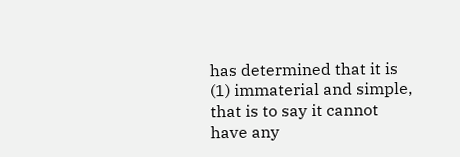has determined that it is (1) immaterial and simple, that is to say it cannot have any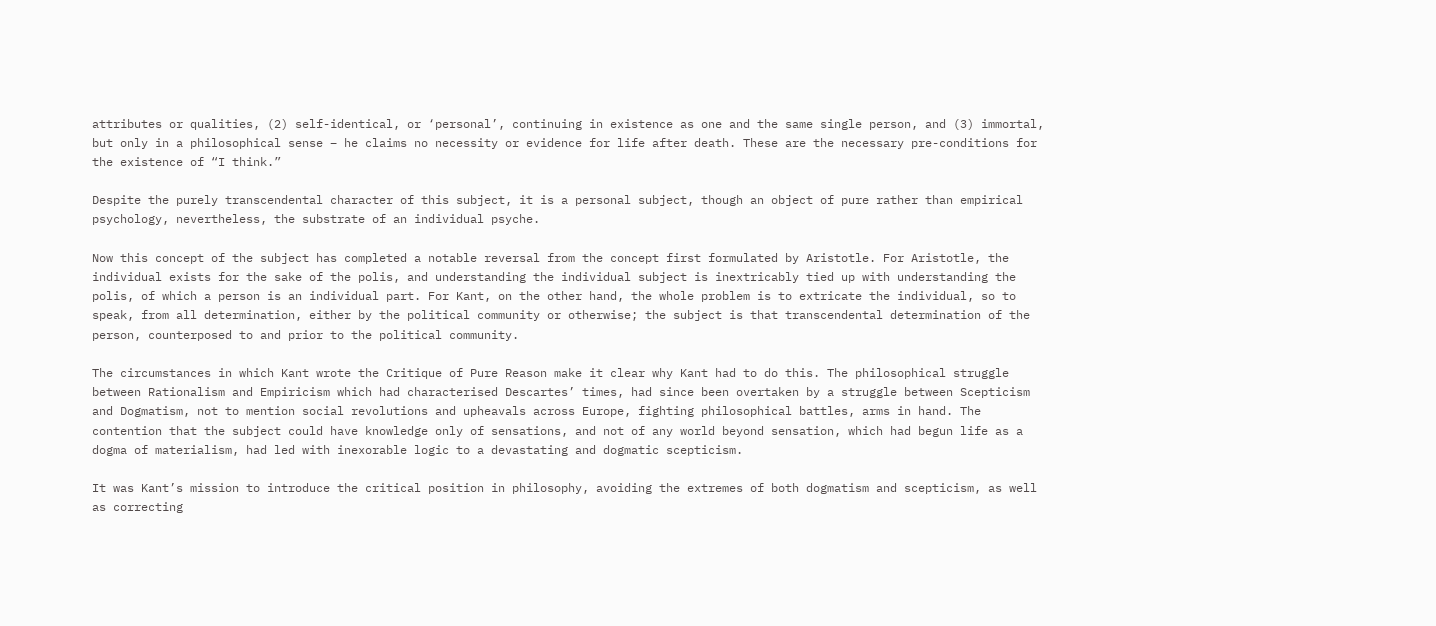attributes or qualities, (2) self-identical, or ‘personal’, continuing in existence as one and the same single person, and (3) immortal, but only in a philosophical sense – he claims no necessity or evidence for life after death. These are the necessary pre-conditions for the existence of “I think.”

Despite the purely transcendental character of this subject, it is a personal subject, though an object of pure rather than empirical psychology, nevertheless, the substrate of an individual psyche.

Now this concept of the subject has completed a notable reversal from the concept first formulated by Aristotle. For Aristotle, the individual exists for the sake of the polis, and understanding the individual subject is inextricably tied up with understanding the polis, of which a person is an individual part. For Kant, on the other hand, the whole problem is to extricate the individual, so to speak, from all determination, either by the political community or otherwise; the subject is that transcendental determination of the person, counterposed to and prior to the political community.

The circumstances in which Kant wrote the Critique of Pure Reason make it clear why Kant had to do this. The philosophical struggle between Rationalism and Empiricism which had characterised Descartes’ times, had since been overtaken by a struggle between Scepticism and Dogmatism, not to mention social revolutions and upheavals across Europe, fighting philosophical battles, arms in hand. The contention that the subject could have knowledge only of sensations, and not of any world beyond sensation, which had begun life as a dogma of materialism, had led with inexorable logic to a devastating and dogmatic scepticism.

It was Kant’s mission to introduce the critical position in philosophy, avoiding the extremes of both dogmatism and scepticism, as well as correcting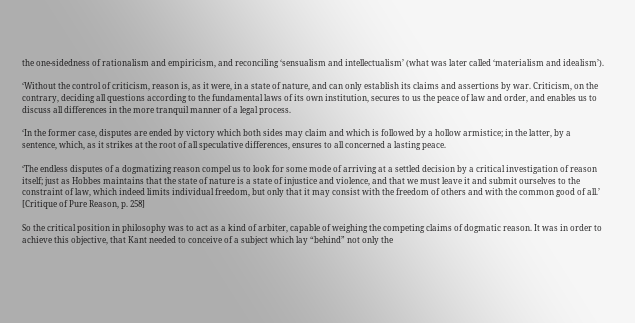the one-sidedness of rationalism and empiricism, and reconciling ‘sensualism and intellectualism’ (what was later called ‘materialism and idealism’).

‘Without the control of criticism, reason is, as it were, in a state of nature, and can only establish its claims and assertions by war. Criticism, on the contrary, deciding all questions according to the fundamental laws of its own institution, secures to us the peace of law and order, and enables us to discuss all differences in the more tranquil manner of a legal process.

‘In the former case, disputes are ended by victory which both sides may claim and which is followed by a hollow armistice; in the latter, by a sentence, which, as it strikes at the root of all speculative differences, ensures to all concerned a lasting peace.

‘The endless disputes of a dogmatizing reason compel us to look for some mode of arriving at a settled decision by a critical investigation of reason itself; just as Hobbes maintains that the state of nature is a state of injustice and violence, and that we must leave it and submit ourselves to the constraint of law, which indeed limits individual freedom, but only that it may consist with the freedom of others and with the common good of all.’ [Critique of Pure Reason, p. 258]

So the critical position in philosophy was to act as a kind of arbiter, capable of weighing the competing claims of dogmatic reason. It was in order to achieve this objective, that Kant needed to conceive of a subject which lay “behind” not only the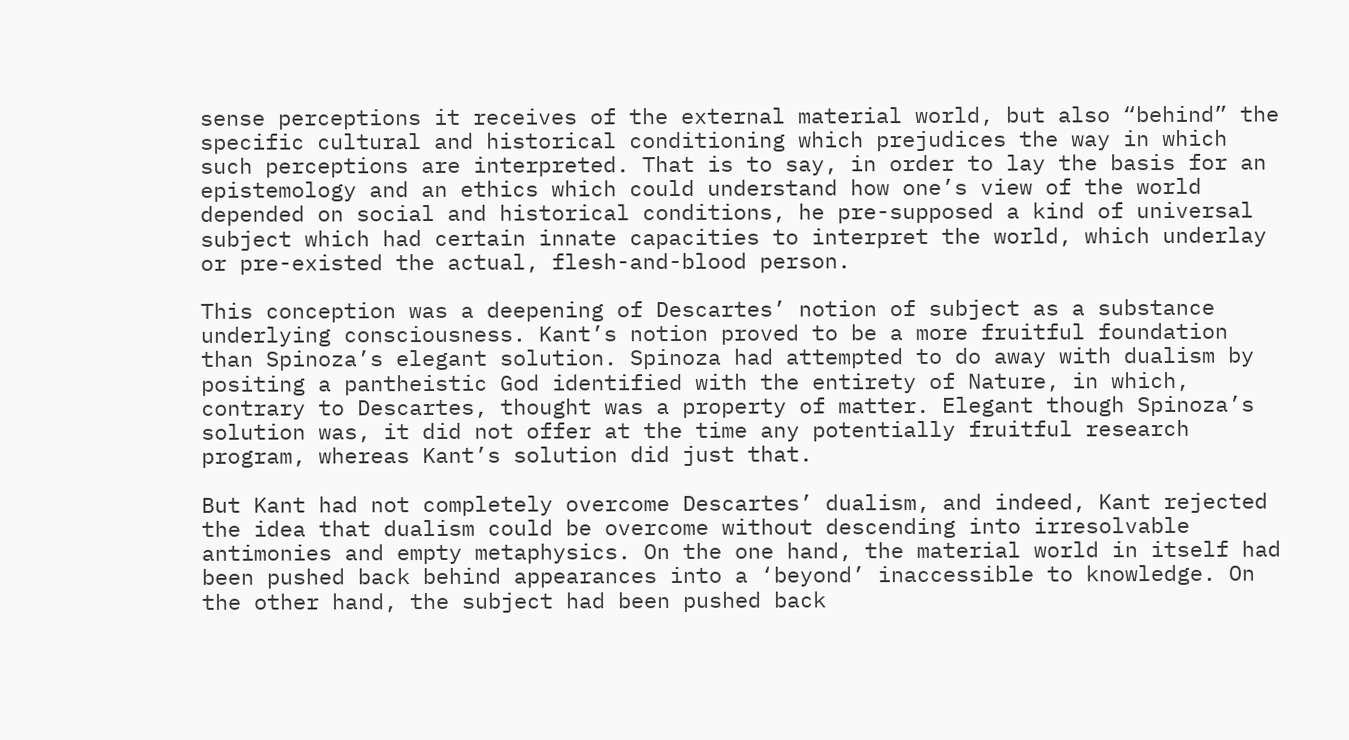sense perceptions it receives of the external material world, but also “behind” the specific cultural and historical conditioning which prejudices the way in which such perceptions are interpreted. That is to say, in order to lay the basis for an epistemology and an ethics which could understand how one’s view of the world depended on social and historical conditions, he pre-supposed a kind of universal subject which had certain innate capacities to interpret the world, which underlay or pre-existed the actual, flesh-and-blood person.

This conception was a deepening of Descartes’ notion of subject as a substance underlying consciousness. Kant’s notion proved to be a more fruitful foundation than Spinoza’s elegant solution. Spinoza had attempted to do away with dualism by positing a pantheistic God identified with the entirety of Nature, in which, contrary to Descartes, thought was a property of matter. Elegant though Spinoza’s solution was, it did not offer at the time any potentially fruitful research program, whereas Kant’s solution did just that.

But Kant had not completely overcome Descartes’ dualism, and indeed, Kant rejected the idea that dualism could be overcome without descending into irresolvable antimonies and empty metaphysics. On the one hand, the material world in itself had been pushed back behind appearances into a ‘beyond’ inaccessible to knowledge. On the other hand, the subject had been pushed back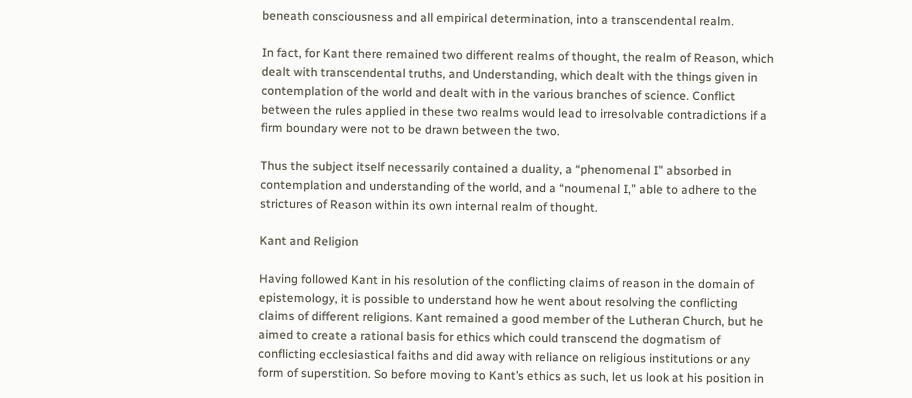beneath consciousness and all empirical determination, into a transcendental realm.

In fact, for Kant there remained two different realms of thought, the realm of Reason, which dealt with transcendental truths, and Understanding, which dealt with the things given in contemplation of the world and dealt with in the various branches of science. Conflict between the rules applied in these two realms would lead to irresolvable contradictions if a firm boundary were not to be drawn between the two.

Thus the subject itself necessarily contained a duality, a “phenomenal I” absorbed in contemplation and understanding of the world, and a “noumenal I,” able to adhere to the strictures of Reason within its own internal realm of thought.

Kant and Religion

Having followed Kant in his resolution of the conflicting claims of reason in the domain of epistemology, it is possible to understand how he went about resolving the conflicting claims of different religions. Kant remained a good member of the Lutheran Church, but he aimed to create a rational basis for ethics which could transcend the dogmatism of conflicting ecclesiastical faiths and did away with reliance on religious institutions or any form of superstition. So before moving to Kant’s ethics as such, let us look at his position in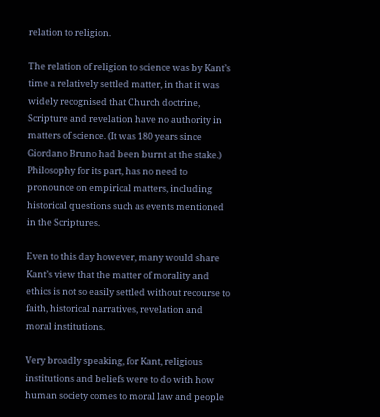relation to religion.

The relation of religion to science was by Kant’s time a relatively settled matter, in that it was widely recognised that Church doctrine, Scripture and revelation have no authority in matters of science. (It was 180 years since Giordano Bruno had been burnt at the stake.) Philosophy for its part, has no need to pronounce on empirical matters, including historical questions such as events mentioned in the Scriptures.

Even to this day however, many would share Kant’s view that the matter of morality and ethics is not so easily settled without recourse to faith, historical narratives, revelation and moral institutions.

Very broadly speaking, for Kant, religious institutions and beliefs were to do with how human society comes to moral law and people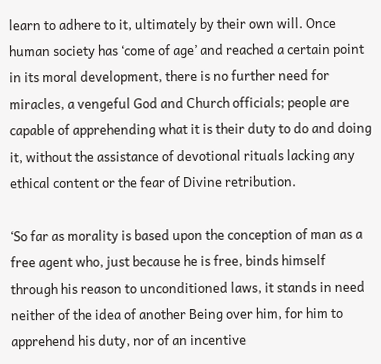learn to adhere to it, ultimately by their own will. Once human society has ‘come of age’ and reached a certain point in its moral development, there is no further need for miracles, a vengeful God and Church officials; people are capable of apprehending what it is their duty to do and doing it, without the assistance of devotional rituals lacking any ethical content or the fear of Divine retribution.

‘So far as morality is based upon the conception of man as a free agent who, just because he is free, binds himself through his reason to unconditioned laws, it stands in need neither of the idea of another Being over him, for him to apprehend his duty, nor of an incentive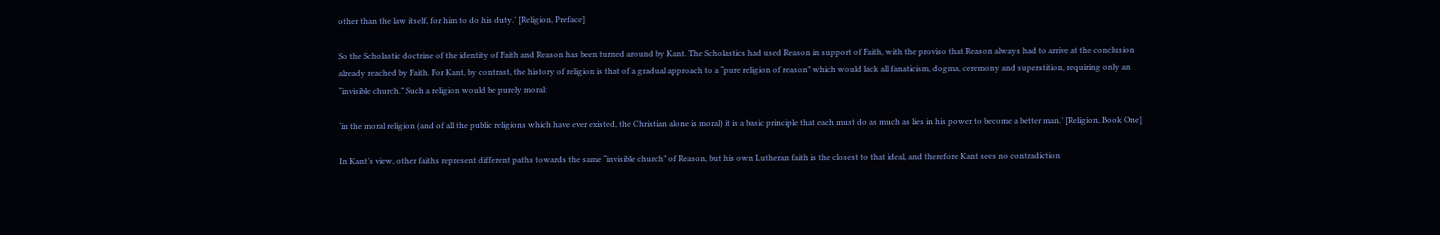other than the law itself, for him to do his duty.’ [Religion, Preface]

So the Scholastic doctrine of the identity of Faith and Reason has been turned around by Kant. The Scholastics had used Reason in support of Faith, with the proviso that Reason always had to arrive at the conclusion already reached by Faith. For Kant, by contrast, the history of religion is that of a gradual approach to a “pure religion of reason” which would lack all fanaticism, dogma, ceremony and superstition, requiring only an “invisible church.” Such a religion would be purely moral:

‘in the moral religion (and of all the public religions which have ever existed, the Christian alone is moral) it is a basic principle that each must do as much as lies in his power to become a better man.’ [Religion, Book One]

In Kant’s view, other faiths represent different paths towards the same “invisible church” of Reason, but his own Lutheran faith is the closest to that ideal, and therefore Kant sees no contradiction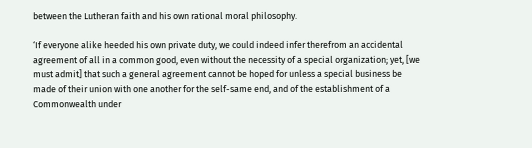between the Lutheran faith and his own rational moral philosophy.

‘If everyone alike heeded his own private duty, we could indeed infer therefrom an accidental agreement of all in a common good, even without the necessity of a special organization; yet, [we must admit] that such a general agreement cannot be hoped for unless a special business be made of their union with one another for the self-same end, and of the establishment of a Commonwealth under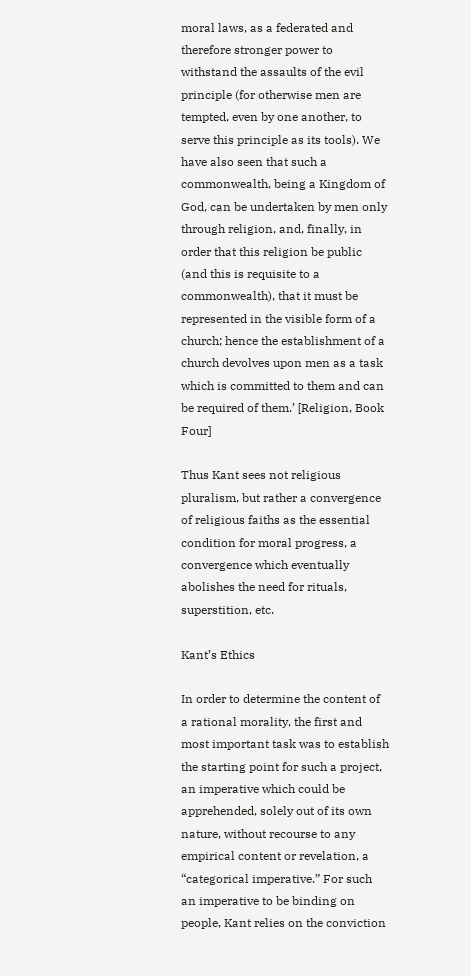moral laws, as a federated and therefore stronger power to withstand the assaults of the evil principle (for otherwise men are tempted, even by one another, to serve this principle as its tools). We have also seen that such a commonwealth, being a Kingdom of God, can be undertaken by men only through religion, and, finally, in order that this religion be public (and this is requisite to a commonwealth), that it must be represented in the visible form of a church; hence the establishment of a church devolves upon men as a task which is committed to them and can be required of them.’ [Religion, Book Four]

Thus Kant sees not religious pluralism, but rather a convergence of religious faiths as the essential condition for moral progress, a convergence which eventually abolishes the need for rituals, superstition, etc.

Kant’s Ethics

In order to determine the content of a rational morality, the first and most important task was to establish the starting point for such a project, an imperative which could be apprehended, solely out of its own nature, without recourse to any empirical content or revelation, a “categorical imperative.” For such an imperative to be binding on people, Kant relies on the conviction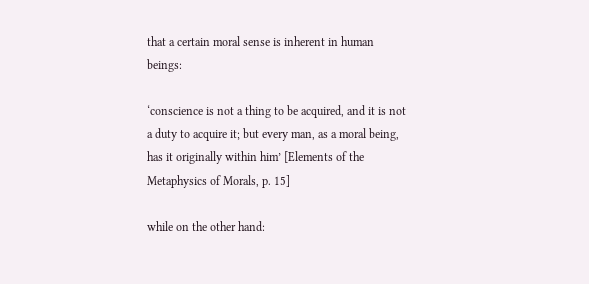that a certain moral sense is inherent in human beings:

‘conscience is not a thing to be acquired, and it is not a duty to acquire it; but every man, as a moral being, has it originally within him’ [Elements of the Metaphysics of Morals, p. 15]

while on the other hand: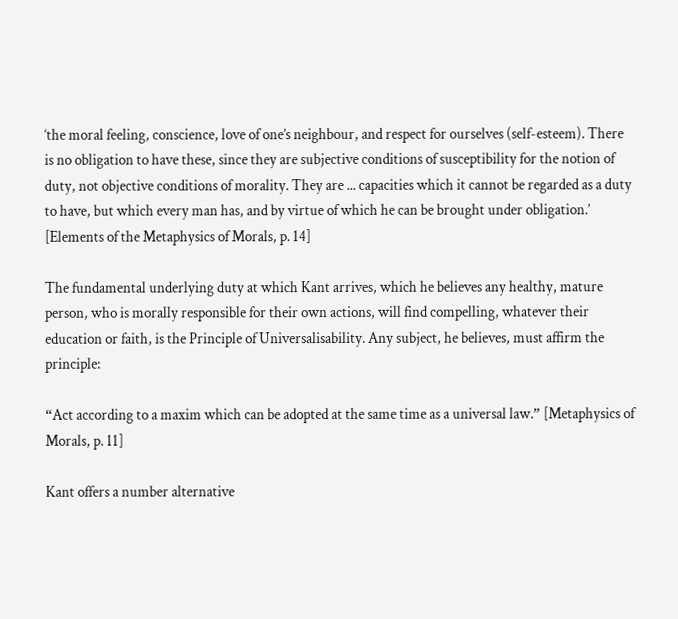‘the moral feeling, conscience, love of one’s neighbour, and respect for ourselves (self-esteem). There is no obligation to have these, since they are subjective conditions of susceptibility for the notion of duty, not objective conditions of morality. They are ... capacities which it cannot be regarded as a duty to have, but which every man has, and by virtue of which he can be brought under obligation.’ [Elements of the Metaphysics of Morals, p. 14]

The fundamental underlying duty at which Kant arrives, which he believes any healthy, mature person, who is morally responsible for their own actions, will find compelling, whatever their education or faith, is the Principle of Universalisability. Any subject, he believes, must affirm the principle:

“Act according to a maxim which can be adopted at the same time as a universal law.” [Metaphysics of Morals, p. 11]

Kant offers a number alternative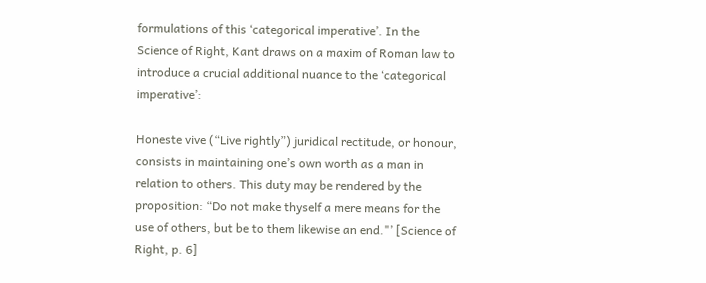formulations of this ‘categorical imperative’. In the Science of Right, Kant draws on a maxim of Roman law to introduce a crucial additional nuance to the ‘categorical imperative’:

Honeste vive (“Live rightly”) juridical rectitude, or honour, consists in maintaining one’s own worth as a man in relation to others. This duty may be rendered by the proposition: “Do not make thyself a mere means for the use of others, but be to them likewise an end."’ [Science of Right, p. 6]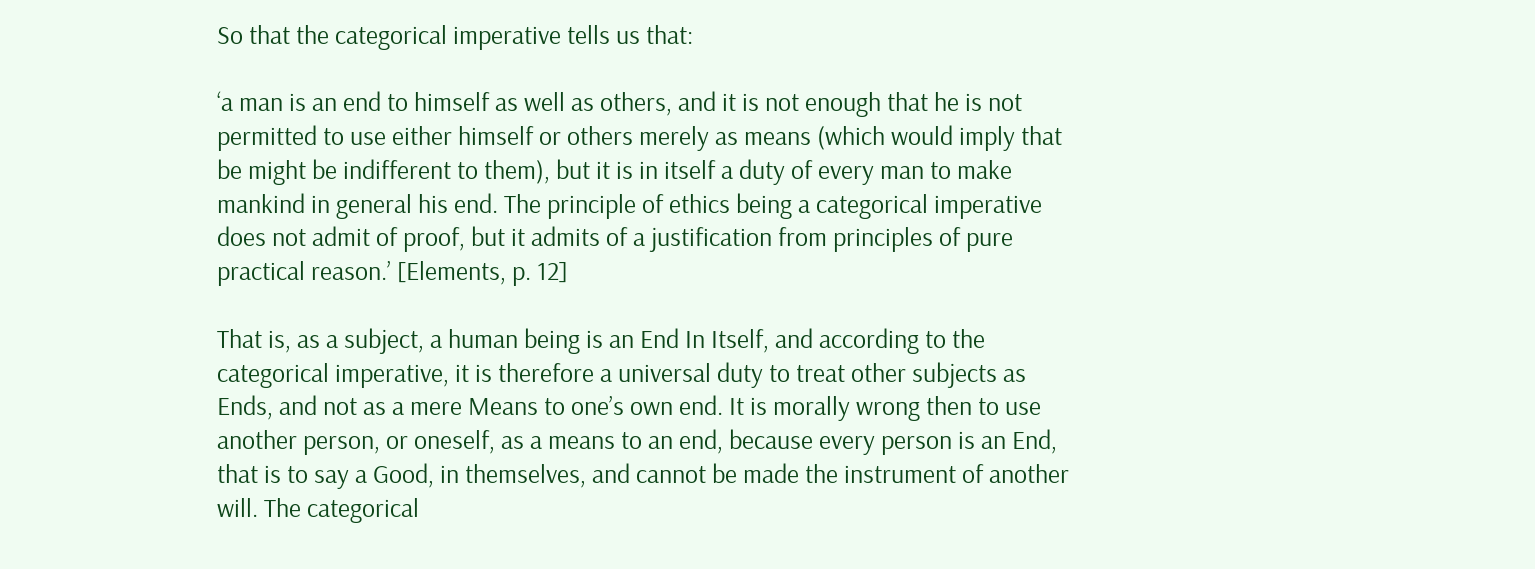So that the categorical imperative tells us that:

‘a man is an end to himself as well as others, and it is not enough that he is not permitted to use either himself or others merely as means (which would imply that be might be indifferent to them), but it is in itself a duty of every man to make mankind in general his end. The principle of ethics being a categorical imperative does not admit of proof, but it admits of a justification from principles of pure practical reason.’ [Elements, p. 12]

That is, as a subject, a human being is an End In Itself, and according to the categorical imperative, it is therefore a universal duty to treat other subjects as Ends, and not as a mere Means to one’s own end. It is morally wrong then to use another person, or oneself, as a means to an end, because every person is an End, that is to say a Good, in themselves, and cannot be made the instrument of another will. The categorical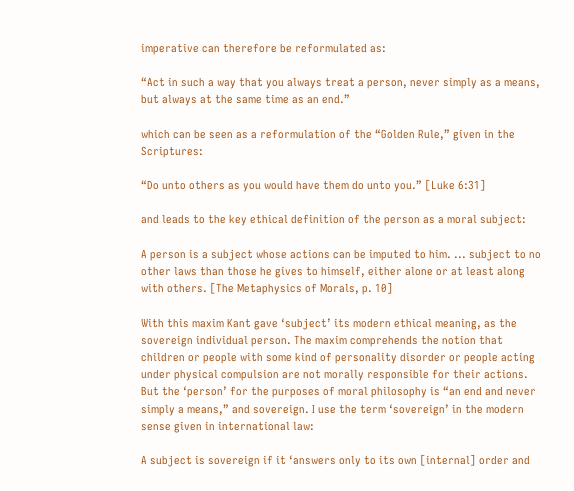imperative can therefore be reformulated as:

“Act in such a way that you always treat a person, never simply as a means, but always at the same time as an end.”

which can be seen as a reformulation of the “Golden Rule,” given in the Scriptures:

“Do unto others as you would have them do unto you.” [Luke 6:31]

and leads to the key ethical definition of the person as a moral subject:

A person is a subject whose actions can be imputed to him. ... subject to no other laws than those he gives to himself, either alone or at least along with others. [The Metaphysics of Morals, p. 10]

With this maxim Kant gave ‘subject’ its modern ethical meaning, as the sovereign individual person. The maxim comprehends the notion that children or people with some kind of personality disorder or people acting under physical compulsion are not morally responsible for their actions. But the ‘person’ for the purposes of moral philosophy is “an end and never simply a means,” and sovereign. I use the term ‘sovereign’ in the modern sense given in international law:

A subject is sovereign if it ‘answers only to its own [internal] order and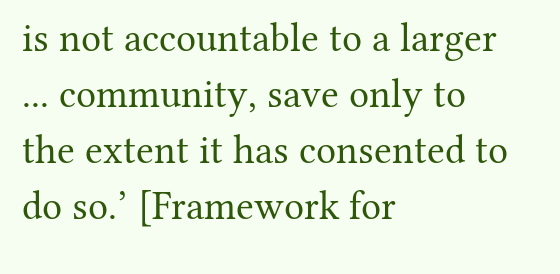is not accountable to a larger ... community, save only to the extent it has consented to do so.’ [Framework for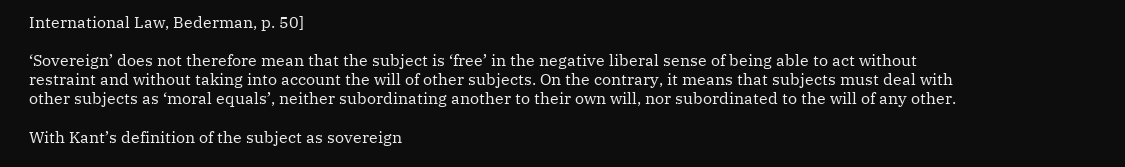International Law, Bederman, p. 50]

‘Sovereign’ does not therefore mean that the subject is ‘free’ in the negative liberal sense of being able to act without restraint and without taking into account the will of other subjects. On the contrary, it means that subjects must deal with other subjects as ‘moral equals’, neither subordinating another to their own will, nor subordinated to the will of any other.

With Kant’s definition of the subject as sovereign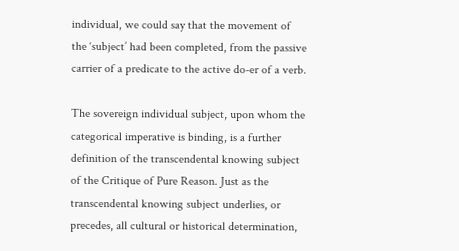individual, we could say that the movement of the ‘subject’ had been completed, from the passive carrier of a predicate to the active do-er of a verb.

The sovereign individual subject, upon whom the categorical imperative is binding, is a further definition of the transcendental knowing subject of the Critique of Pure Reason. Just as the transcendental knowing subject underlies, or precedes, all cultural or historical determination,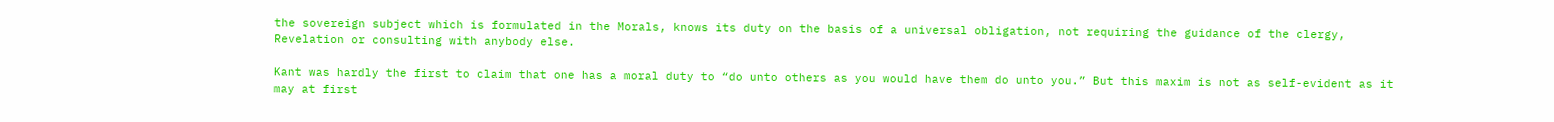the sovereign subject which is formulated in the Morals, knows its duty on the basis of a universal obligation, not requiring the guidance of the clergy, Revelation or consulting with anybody else.

Kant was hardly the first to claim that one has a moral duty to “do unto others as you would have them do unto you.” But this maxim is not as self-evident as it may at first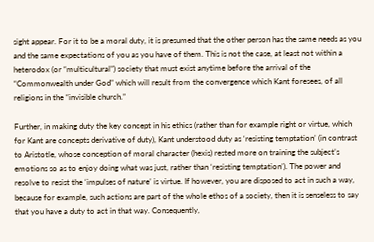sight appear. For it to be a moral duty, it is presumed that the other person has the same needs as you and the same expectations of you as you have of them. This is not the case, at least not within a heterodox (or “multicultural”) society that must exist anytime before the arrival of the “Commonwealth under God” which will result from the convergence which Kant foresees, of all religions in the “invisible church.”

Further, in making duty the key concept in his ethics (rather than for example right or virtue, which for Kant are concepts derivative of duty), Kant understood duty as ‘resisting temptation’ (in contrast to Aristotle, whose conception of moral character (hexis) rested more on training the subject’s emotions so as to enjoy doing what was just, rather than ‘resisting temptation’). The power and resolve to resist the ‘impulses of nature’ is virtue. If however, you are disposed to act in such a way, because for example, such actions are part of the whole ethos of a society, then it is senseless to say that you have a duty to act in that way. Consequently,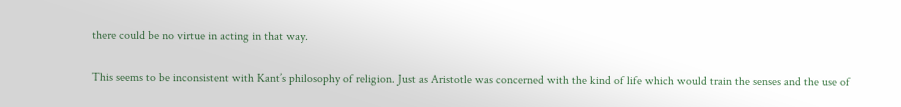there could be no virtue in acting in that way.

This seems to be inconsistent with Kant’s philosophy of religion. Just as Aristotle was concerned with the kind of life which would train the senses and the use of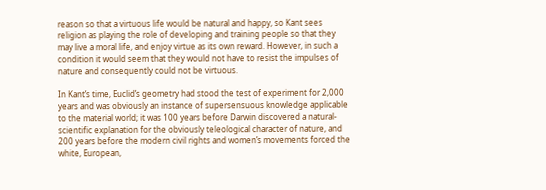reason so that a virtuous life would be natural and happy, so Kant sees religion as playing the role of developing and training people so that they may live a moral life, and enjoy virtue as its own reward. However, in such a condition it would seem that they would not have to resist the impulses of nature and consequently could not be virtuous.

In Kant’s time, Euclid’s geometry had stood the test of experiment for 2,000 years and was obviously an instance of supersensuous knowledge applicable to the material world; it was 100 years before Darwin discovered a natural-scientific explanation for the obviously teleological character of nature, and 200 years before the modern civil rights and women’s movements forced the white, European,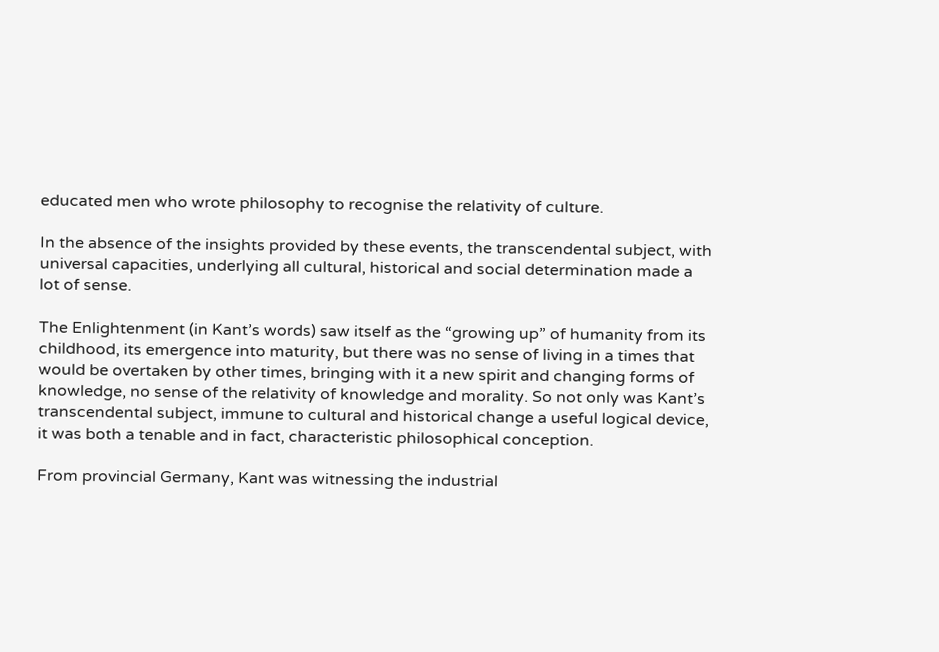educated men who wrote philosophy to recognise the relativity of culture.

In the absence of the insights provided by these events, the transcendental subject, with universal capacities, underlying all cultural, historical and social determination made a lot of sense.

The Enlightenment (in Kant’s words) saw itself as the “growing up” of humanity from its childhood, its emergence into maturity, but there was no sense of living in a times that would be overtaken by other times, bringing with it a new spirit and changing forms of knowledge, no sense of the relativity of knowledge and morality. So not only was Kant’s transcendental subject, immune to cultural and historical change a useful logical device, it was both a tenable and in fact, characteristic philosophical conception.

From provincial Germany, Kant was witnessing the industrial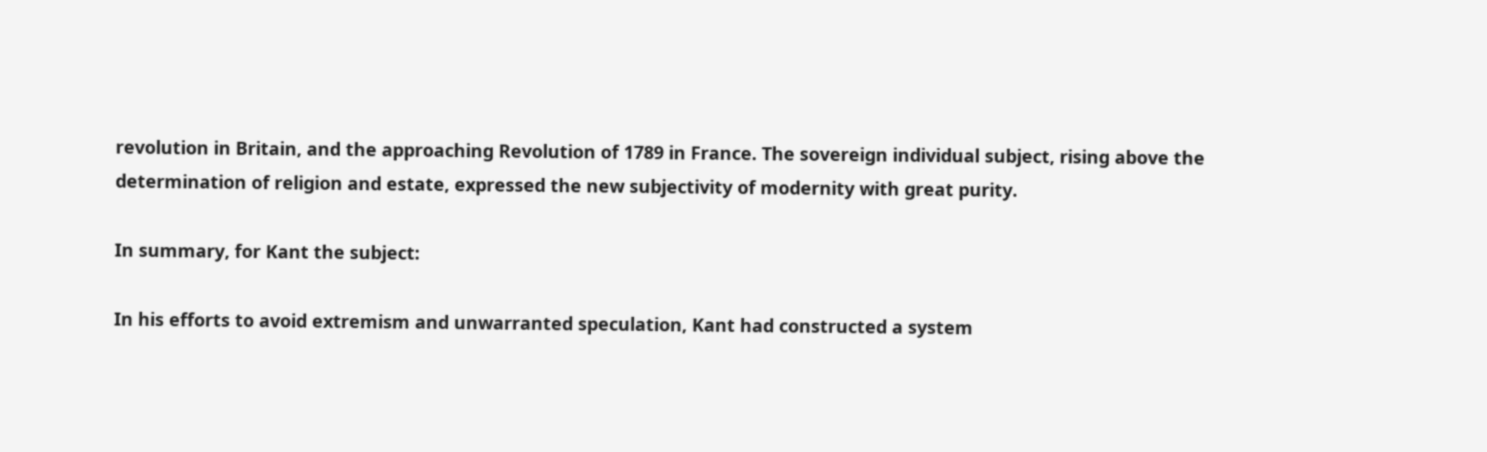revolution in Britain, and the approaching Revolution of 1789 in France. The sovereign individual subject, rising above the determination of religion and estate, expressed the new subjectivity of modernity with great purity.

In summary, for Kant the subject:

In his efforts to avoid extremism and unwarranted speculation, Kant had constructed a system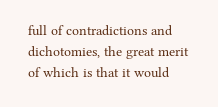full of contradictions and dichotomies, the great merit of which is that it would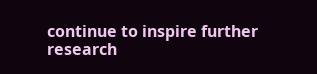continue to inspire further research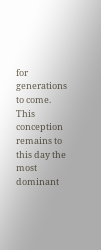for generations to come. This conception remains to this day the most dominant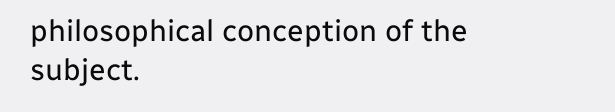philosophical conception of the subject.